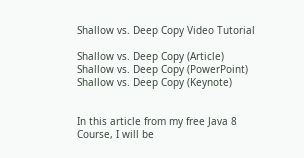Shallow vs. Deep Copy Video Tutorial

Shallow vs. Deep Copy (Article)
Shallow vs. Deep Copy (PowerPoint)
Shallow vs. Deep Copy (Keynote)


In this article from my free Java 8 Course, I will be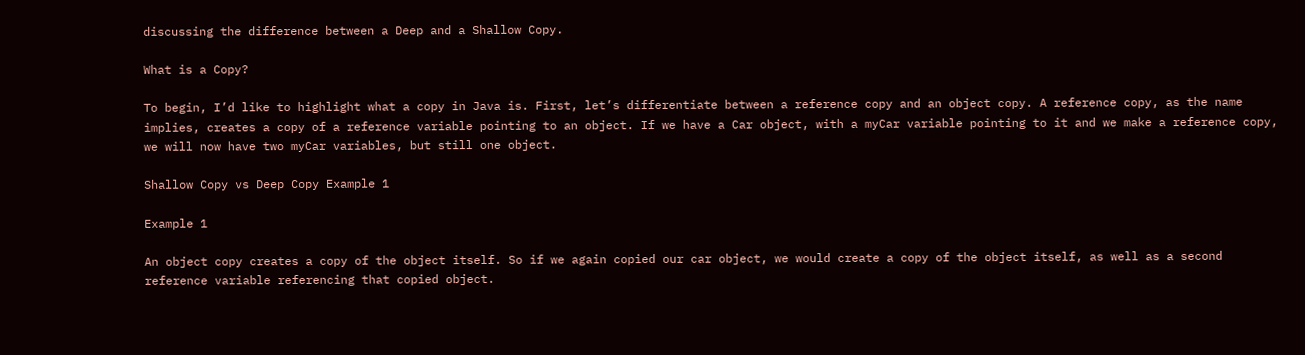discussing the difference between a Deep and a Shallow Copy.

What is a Copy?

To begin, I’d like to highlight what a copy in Java is. First, let’s differentiate between a reference copy and an object copy. A reference copy, as the name implies, creates a copy of a reference variable pointing to an object. If we have a Car object, with a myCar variable pointing to it and we make a reference copy, we will now have two myCar variables, but still one object.

Shallow Copy vs Deep Copy Example 1

Example 1

An object copy creates a copy of the object itself. So if we again copied our car object, we would create a copy of the object itself, as well as a second reference variable referencing that copied object.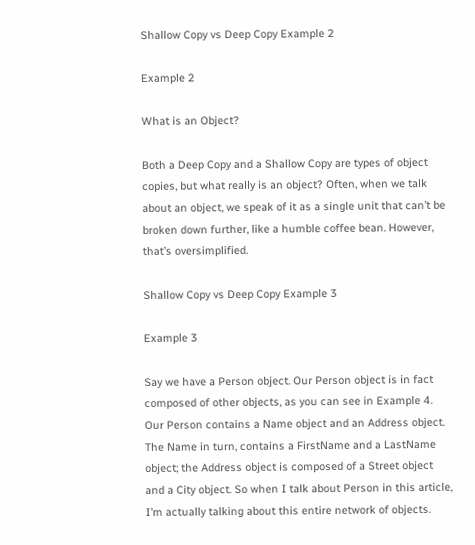Shallow Copy vs Deep Copy Example 2

Example 2

What is an Object?

Both a Deep Copy and a Shallow Copy are types of object copies, but what really is an object? Often, when we talk about an object, we speak of it as a single unit that can’t be broken down further, like a humble coffee bean. However, that’s oversimplified.

Shallow Copy vs Deep Copy Example 3

Example 3

Say we have a Person object. Our Person object is in fact composed of other objects, as you can see in Example 4. Our Person contains a Name object and an Address object. The Name in turn, contains a FirstName and a LastName object; the Address object is composed of a Street object and a City object. So when I talk about Person in this article, I’m actually talking about this entire network of objects.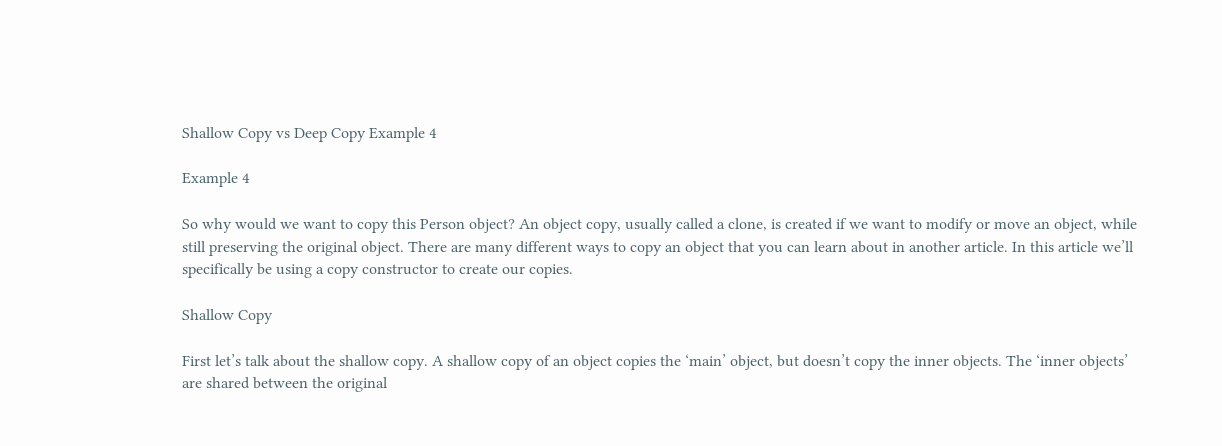Shallow Copy vs Deep Copy Example 4

Example 4

So why would we want to copy this Person object? An object copy, usually called a clone, is created if we want to modify or move an object, while still preserving the original object. There are many different ways to copy an object that you can learn about in another article. In this article we’ll specifically be using a copy constructor to create our copies.

Shallow Copy

First let’s talk about the shallow copy. A shallow copy of an object copies the ‘main’ object, but doesn’t copy the inner objects. The ‘inner objects’ are shared between the original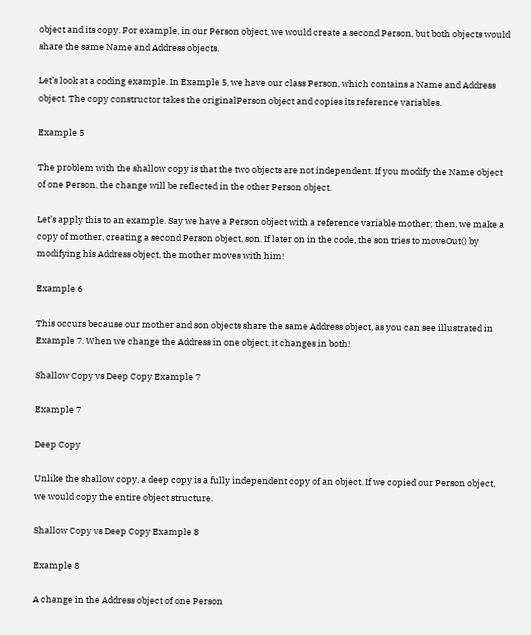object and its copy. For example, in our Person object, we would create a second Person, but both objects would share the same Name and Address objects.

Let’s look at a coding example. In Example 5, we have our class Person, which contains a Name and Address object. The copy constructor takes the originalPerson object and copies its reference variables.

Example 5

The problem with the shallow copy is that the two objects are not independent. If you modify the Name object of one Person, the change will be reflected in the other Person object.

Let’s apply this to an example. Say we have a Person object with a reference variable mother; then, we make a copy of mother, creating a second Person object, son. If later on in the code, the son tries to moveOut() by modifying his Address object, the mother moves with him!

Example 6

This occurs because our mother and son objects share the same Address object, as you can see illustrated in Example 7. When we change the Address in one object, it changes in both!

Shallow Copy vs Deep Copy Example 7

Example 7

Deep Copy

Unlike the shallow copy, a deep copy is a fully independent copy of an object. If we copied our Person object, we would copy the entire object structure.

Shallow Copy vs Deep Copy Example 8

Example 8

A change in the Address object of one Person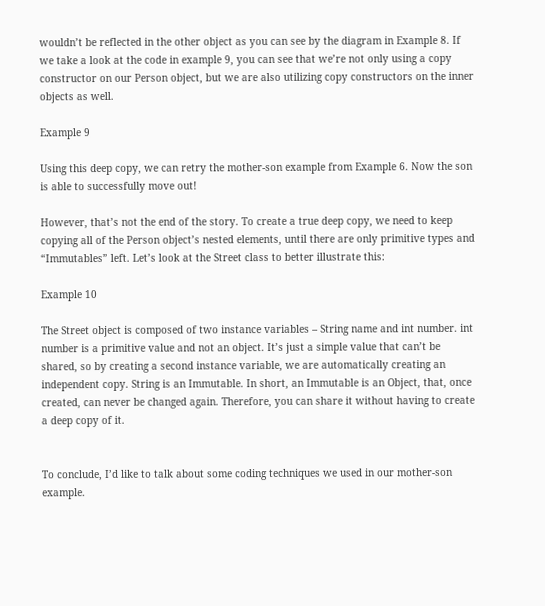wouldn’t be reflected in the other object as you can see by the diagram in Example 8. If we take a look at the code in example 9, you can see that we’re not only using a copy constructor on our Person object, but we are also utilizing copy constructors on the inner objects as well.

Example 9

Using this deep copy, we can retry the mother-son example from Example 6. Now the son is able to successfully move out!

However, that’s not the end of the story. To create a true deep copy, we need to keep copying all of the Person object’s nested elements, until there are only primitive types and “Immutables” left. Let’s look at the Street class to better illustrate this:

Example 10

The Street object is composed of two instance variables – String name and int number. int number is a primitive value and not an object. It’s just a simple value that can’t be shared, so by creating a second instance variable, we are automatically creating an independent copy. String is an Immutable. In short, an Immutable is an Object, that, once created, can never be changed again. Therefore, you can share it without having to create a deep copy of it.


To conclude, I’d like to talk about some coding techniques we used in our mother-son example.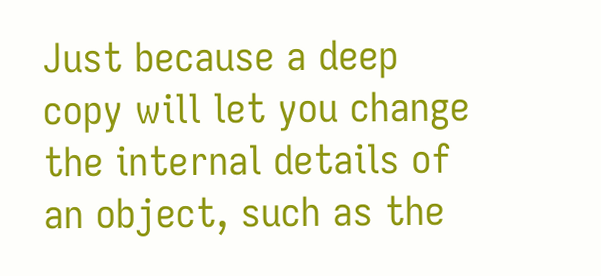Just because a deep copy will let you change the internal details of an object, such as the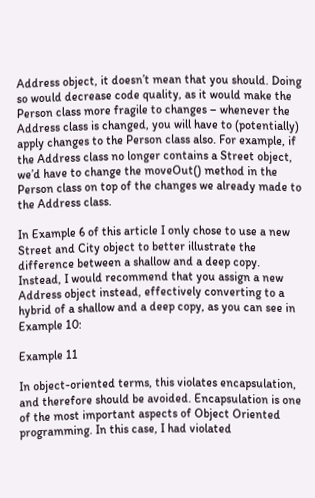Address object, it doesn’t mean that you should. Doing so would decrease code quality, as it would make the Person class more fragile to changes – whenever the Address class is changed, you will have to (potentially) apply changes to the Person class also. For example, if the Address class no longer contains a Street object, we’d have to change the moveOut() method in the Person class on top of the changes we already made to the Address class.

In Example 6 of this article I only chose to use a new Street and City object to better illustrate the difference between a shallow and a deep copy. Instead, I would recommend that you assign a new Address object instead, effectively converting to a hybrid of a shallow and a deep copy, as you can see in Example 10:

Example 11

In object-oriented terms, this violates encapsulation, and therefore should be avoided. Encapsulation is one of the most important aspects of Object Oriented programming. In this case, I had violated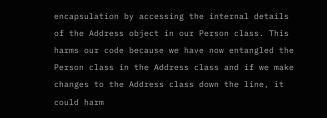encapsulation by accessing the internal details of the Address object in our Person class. This harms our code because we have now entangled the Person class in the Address class and if we make changes to the Address class down the line, it could harm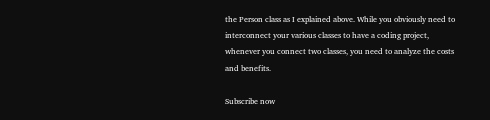the Person class as I explained above. While you obviously need to interconnect your various classes to have a coding project, whenever you connect two classes, you need to analyze the costs and benefits.

Subscribe now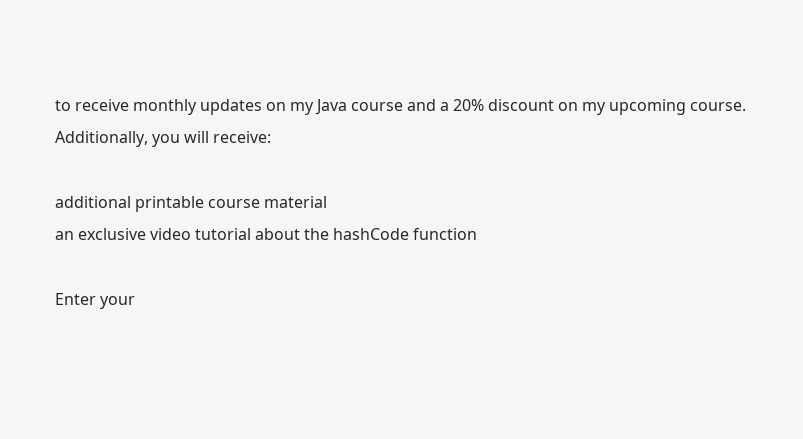to receive monthly updates on my Java course and a 20% discount on my upcoming course.
Additionally, you will receive:

additional printable course material
an exclusive video tutorial about the hashCode function

Enter your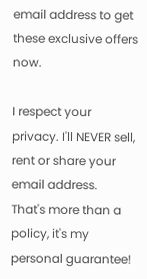email address to get these exclusive offers now.

I respect your privacy. I'll NEVER sell, rent or share your email address.
That's more than a policy, it's my personal guarantee!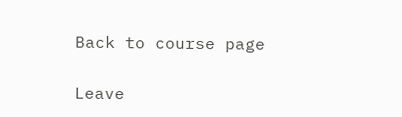Back to course page

Leave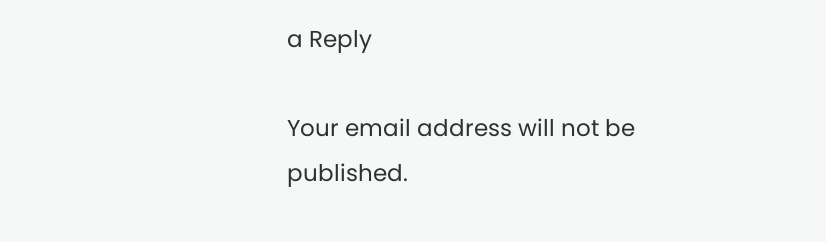a Reply

Your email address will not be published.